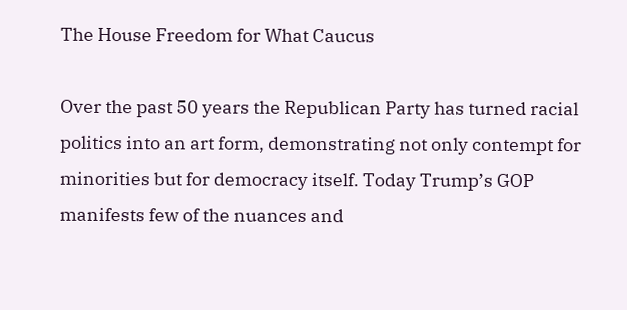The House Freedom for What Caucus

Over the past 50 years the Republican Party has turned racial politics into an art form, demonstrating not only contempt for minorities but for democracy itself. Today Trump’s GOP manifests few of the nuances and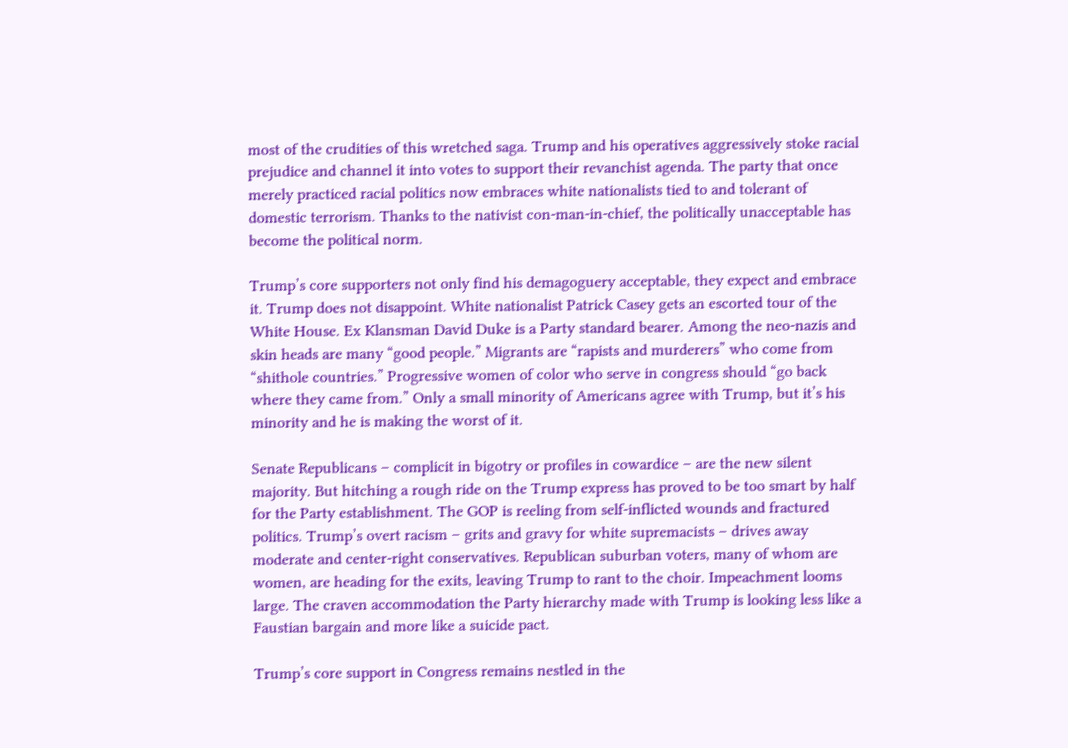most of the crudities of this wretched saga. Trump and his operatives aggressively stoke racial prejudice and channel it into votes to support their revanchist agenda. The party that once merely practiced racial politics now embraces white nationalists tied to and tolerant of domestic terrorism. Thanks to the nativist con-man-in-chief, the politically unacceptable has become the political norm.

Trump’s core supporters not only find his demagoguery acceptable, they expect and embrace it. Trump does not disappoint. White nationalist Patrick Casey gets an escorted tour of the White House. Ex Klansman David Duke is a Party standard bearer. Among the neo-nazis and skin heads are many “good people.” Migrants are “rapists and murderers” who come from “shithole countries.” Progressive women of color who serve in congress should “go back where they came from.” Only a small minority of Americans agree with Trump, but it’s his minority and he is making the worst of it.

Senate Republicans – complicit in bigotry or profiles in cowardice – are the new silent majority. But hitching a rough ride on the Trump express has proved to be too smart by half for the Party establishment. The GOP is reeling from self-inflicted wounds and fractured politics. Trump’s overt racism – grits and gravy for white supremacists – drives away moderate and center-right conservatives. Republican suburban voters, many of whom are women, are heading for the exits, leaving Trump to rant to the choir. Impeachment looms large. The craven accommodation the Party hierarchy made with Trump is looking less like a Faustian bargain and more like a suicide pact.

Trump’s core support in Congress remains nestled in the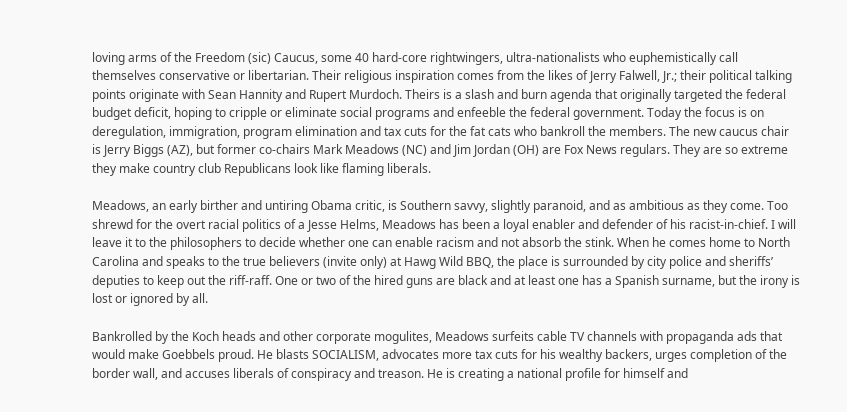loving arms of the Freedom (sic) Caucus, some 40 hard-core rightwingers, ultra-nationalists who euphemistically call themselves conservative or libertarian. Their religious inspiration comes from the likes of Jerry Falwell, Jr.; their political talking points originate with Sean Hannity and Rupert Murdoch. Theirs is a slash and burn agenda that originally targeted the federal budget deficit, hoping to cripple or eliminate social programs and enfeeble the federal government. Today the focus is on deregulation, immigration, program elimination and tax cuts for the fat cats who bankroll the members. The new caucus chair is Jerry Biggs (AZ), but former co-chairs Mark Meadows (NC) and Jim Jordan (OH) are Fox News regulars. They are so extreme they make country club Republicans look like flaming liberals.

Meadows, an early birther and untiring Obama critic, is Southern savvy, slightly paranoid, and as ambitious as they come. Too shrewd for the overt racial politics of a Jesse Helms, Meadows has been a loyal enabler and defender of his racist-in-chief. I will leave it to the philosophers to decide whether one can enable racism and not absorb the stink. When he comes home to North Carolina and speaks to the true believers (invite only) at Hawg Wild BBQ, the place is surrounded by city police and sheriffs’ deputies to keep out the riff-raff. One or two of the hired guns are black and at least one has a Spanish surname, but the irony is lost or ignored by all.

Bankrolled by the Koch heads and other corporate mogulites, Meadows surfeits cable TV channels with propaganda ads that would make Goebbels proud. He blasts SOCIALISM, advocates more tax cuts for his wealthy backers, urges completion of the border wall, and accuses liberals of conspiracy and treason. He is creating a national profile for himself and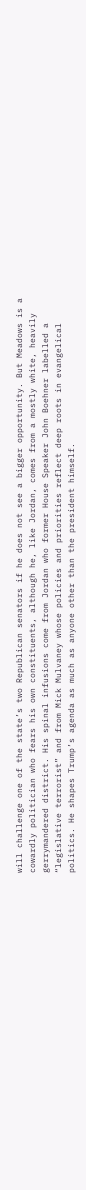will challenge one of the state’s two Republican senators if he does not see a bigger opportunity. But Meadows is a cowardly politician who fears his own constituents, although he, like Jordan, comes from a mostly white, heavily gerrymandered district. His spinal infusions come from Jordan who former House Speaker John Boehner labelled a “legislative terrorist” and from Mick Mulvaney whose policies and priorities reflect deep roots in evangelical politics. He shapes Trump’s agenda as much as anyone other than the president himself.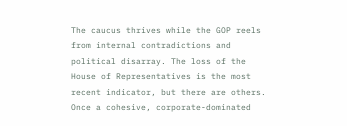The caucus thrives while the GOP reels from internal contradictions and political disarray. The loss of the House of Representatives is the most recent indicator, but there are others. Once a cohesive, corporate-dominated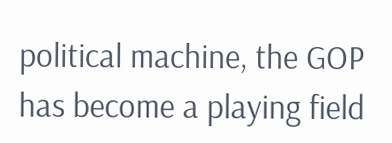political machine, the GOP has become a playing field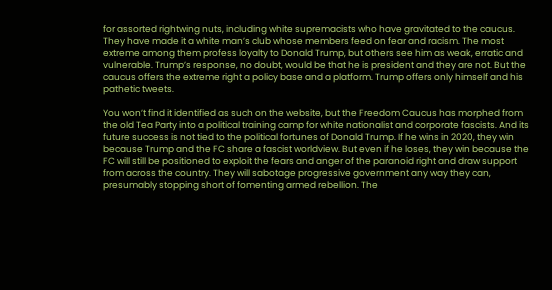for assorted rightwing nuts, including white supremacists who have gravitated to the caucus. They have made it a white man’s club whose members feed on fear and racism. The most extreme among them profess loyalty to Donald Trump, but others see him as weak, erratic and vulnerable. Trump’s response, no doubt, would be that he is president and they are not. But the caucus offers the extreme right a policy base and a platform. Trump offers only himself and his pathetic tweets.

You won’t find it identified as such on the website, but the Freedom Caucus has morphed from the old Tea Party into a political training camp for white nationalist and corporate fascists. And its future success is not tied to the political fortunes of Donald Trump. If he wins in 2020, they win because Trump and the FC share a fascist worldview. But even if he loses, they win because the FC will still be positioned to exploit the fears and anger of the paranoid right and draw support from across the country. They will sabotage progressive government any way they can, presumably stopping short of fomenting armed rebellion. The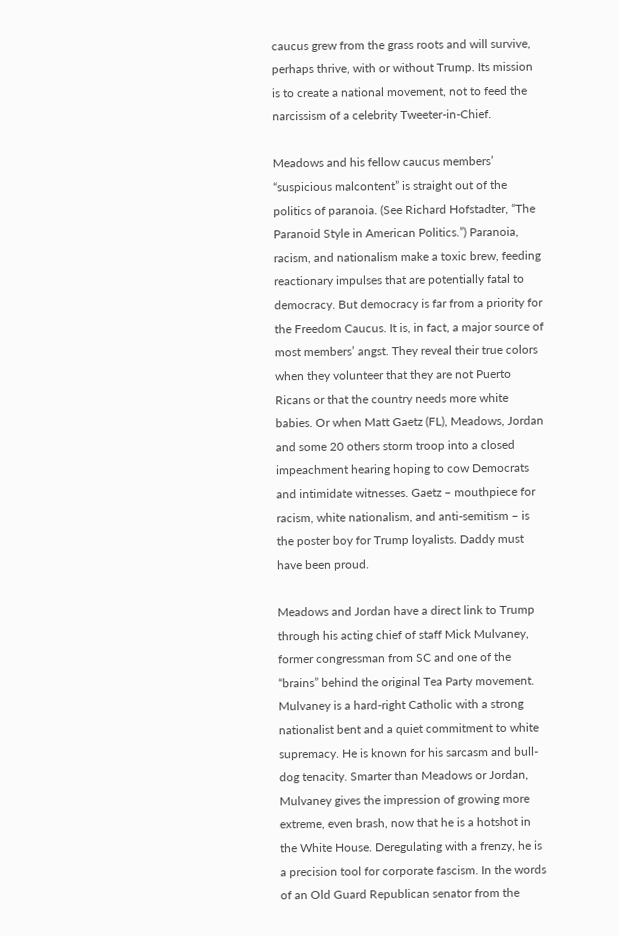caucus grew from the grass roots and will survive, perhaps thrive, with or without Trump. Its mission is to create a national movement, not to feed the narcissism of a celebrity Tweeter-in-Chief.

Meadows and his fellow caucus members’ “suspicious malcontent” is straight out of the politics of paranoia. (See Richard Hofstadter, “The Paranoid Style in American Politics.”) Paranoia, racism, and nationalism make a toxic brew, feeding reactionary impulses that are potentially fatal to democracy. But democracy is far from a priority for the Freedom Caucus. It is, in fact, a major source of most members’ angst. They reveal their true colors when they volunteer that they are not Puerto Ricans or that the country needs more white babies. Or when Matt Gaetz (FL), Meadows, Jordan and some 20 others storm troop into a closed impeachment hearing hoping to cow Democrats and intimidate witnesses. Gaetz – mouthpiece for racism, white nationalism, and anti-semitism – is the poster boy for Trump loyalists. Daddy must have been proud.

Meadows and Jordan have a direct link to Trump through his acting chief of staff Mick Mulvaney, former congressman from SC and one of the “brains” behind the original Tea Party movement. Mulvaney is a hard-right Catholic with a strong nationalist bent and a quiet commitment to white supremacy. He is known for his sarcasm and bull-dog tenacity. Smarter than Meadows or Jordan, Mulvaney gives the impression of growing more extreme, even brash, now that he is a hotshot in the White House. Deregulating with a frenzy, he is a precision tool for corporate fascism. In the words of an Old Guard Republican senator from the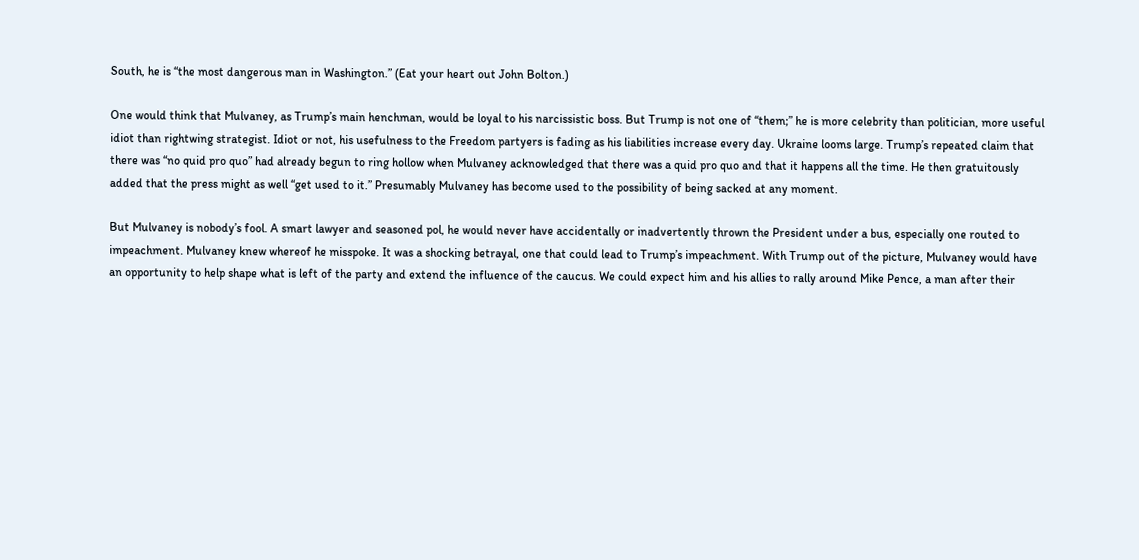South, he is “the most dangerous man in Washington.” (Eat your heart out John Bolton.)

One would think that Mulvaney, as Trump’s main henchman, would be loyal to his narcissistic boss. But Trump is not one of “them;” he is more celebrity than politician, more useful idiot than rightwing strategist. Idiot or not, his usefulness to the Freedom partyers is fading as his liabilities increase every day. Ukraine looms large. Trump’s repeated claim that there was “no quid pro quo” had already begun to ring hollow when Mulvaney acknowledged that there was a quid pro quo and that it happens all the time. He then gratuitously added that the press might as well “get used to it.” Presumably Mulvaney has become used to the possibility of being sacked at any moment.

But Mulvaney is nobody’s fool. A smart lawyer and seasoned pol, he would never have accidentally or inadvertently thrown the President under a bus, especially one routed to impeachment. Mulvaney knew whereof he misspoke. It was a shocking betrayal, one that could lead to Trump’s impeachment. With Trump out of the picture, Mulvaney would have an opportunity to help shape what is left of the party and extend the influence of the caucus. We could expect him and his allies to rally around Mike Pence, a man after their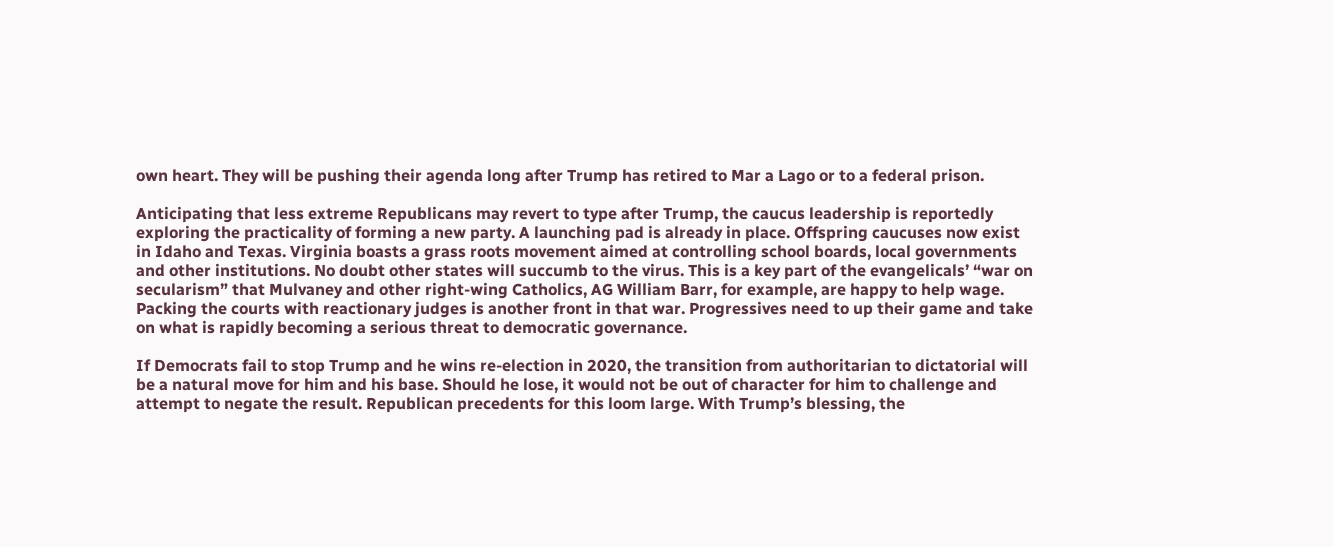own heart. They will be pushing their agenda long after Trump has retired to Mar a Lago or to a federal prison.

Anticipating that less extreme Republicans may revert to type after Trump, the caucus leadership is reportedly exploring the practicality of forming a new party. A launching pad is already in place. Offspring caucuses now exist in Idaho and Texas. Virginia boasts a grass roots movement aimed at controlling school boards, local governments and other institutions. No doubt other states will succumb to the virus. This is a key part of the evangelicals’ “war on secularism” that Mulvaney and other right-wing Catholics, AG William Barr, for example, are happy to help wage. Packing the courts with reactionary judges is another front in that war. Progressives need to up their game and take on what is rapidly becoming a serious threat to democratic governance.

If Democrats fail to stop Trump and he wins re-election in 2020, the transition from authoritarian to dictatorial will be a natural move for him and his base. Should he lose, it would not be out of character for him to challenge and attempt to negate the result. Republican precedents for this loom large. With Trump’s blessing, the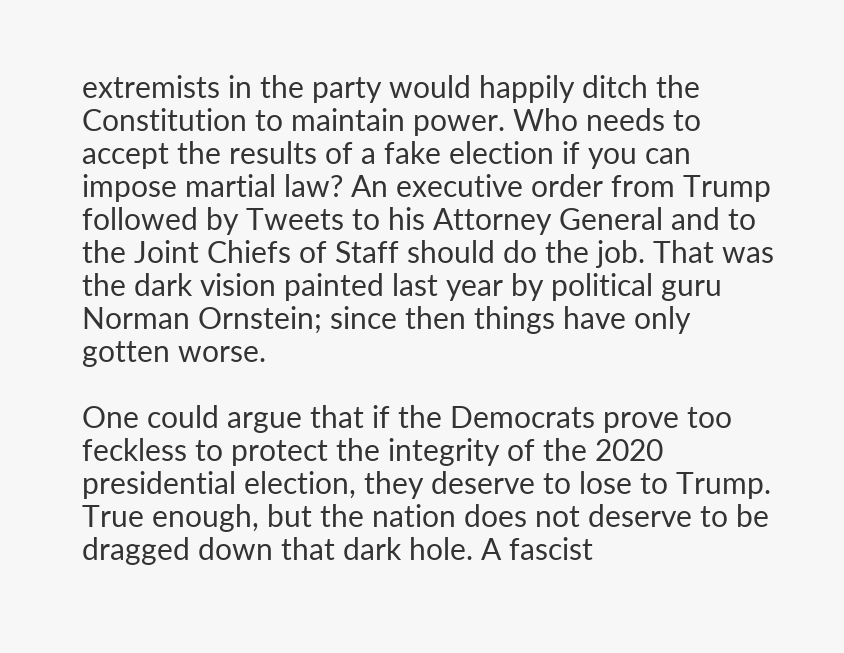extremists in the party would happily ditch the Constitution to maintain power. Who needs to accept the results of a fake election if you can impose martial law? An executive order from Trump followed by Tweets to his Attorney General and to the Joint Chiefs of Staff should do the job. That was the dark vision painted last year by political guru Norman Ornstein; since then things have only gotten worse.

One could argue that if the Democrats prove too feckless to protect the integrity of the 2020 presidential election, they deserve to lose to Trump. True enough, but the nation does not deserve to be dragged down that dark hole. A fascist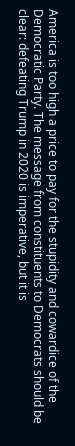America is too high a price to pay for the stupidity and cowardice of the Democratic Party. The message from constituents to Democrats should be clear: defeating Trump in 2020 is imperative, but it is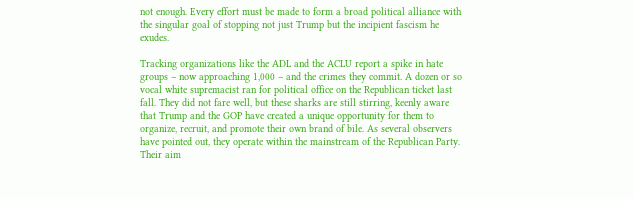not enough. Every effort must be made to form a broad political alliance with the singular goal of stopping not just Trump but the incipient fascism he exudes.

Tracking organizations like the ADL and the ACLU report a spike in hate groups – now approaching 1,000 – and the crimes they commit. A dozen or so vocal white supremacist ran for political office on the Republican ticket last fall. They did not fare well, but these sharks are still stirring, keenly aware that Trump and the GOP have created a unique opportunity for them to organize, recruit, and promote their own brand of bile. As several observers have pointed out, they operate within the mainstream of the Republican Party. Their aim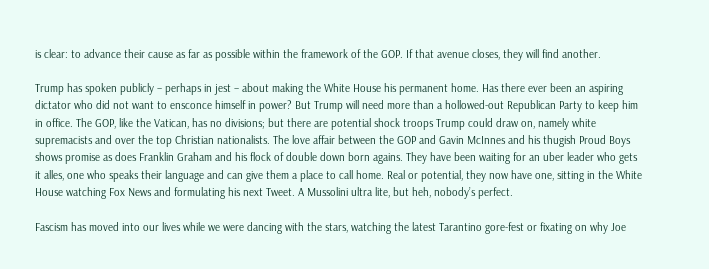is clear: to advance their cause as far as possible within the framework of the GOP. If that avenue closes, they will find another.

Trump has spoken publicly – perhaps in jest – about making the White House his permanent home. Has there ever been an aspiring dictator who did not want to ensconce himself in power? But Trump will need more than a hollowed-out Republican Party to keep him in office. The GOP, like the Vatican, has no divisions; but there are potential shock troops Trump could draw on, namely white supremacists and over the top Christian nationalists. The love affair between the GOP and Gavin McInnes and his thugish Proud Boys shows promise as does Franklin Graham and his flock of double down born agains. They have been waiting for an uber leader who gets it alles, one who speaks their language and can give them a place to call home. Real or potential, they now have one, sitting in the White House watching Fox News and formulating his next Tweet. A Mussolini ultra lite, but heh, nobody’s perfect.

Fascism has moved into our lives while we were dancing with the stars, watching the latest Tarantino gore-fest or fixating on why Joe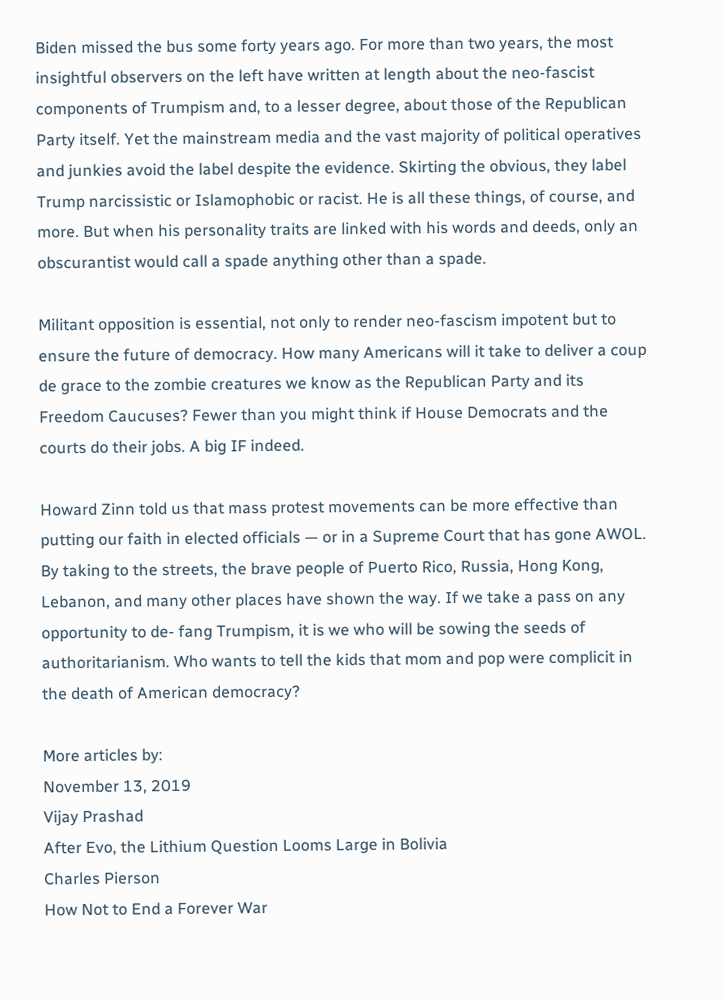Biden missed the bus some forty years ago. For more than two years, the most insightful observers on the left have written at length about the neo-fascist components of Trumpism and, to a lesser degree, about those of the Republican Party itself. Yet the mainstream media and the vast majority of political operatives and junkies avoid the label despite the evidence. Skirting the obvious, they label Trump narcissistic or Islamophobic or racist. He is all these things, of course, and more. But when his personality traits are linked with his words and deeds, only an obscurantist would call a spade anything other than a spade.

Militant opposition is essential, not only to render neo-fascism impotent but to ensure the future of democracy. How many Americans will it take to deliver a coup de grace to the zombie creatures we know as the Republican Party and its Freedom Caucuses? Fewer than you might think if House Democrats and the courts do their jobs. A big IF indeed.

Howard Zinn told us that mass protest movements can be more effective than putting our faith in elected officials — or in a Supreme Court that has gone AWOL. By taking to the streets, the brave people of Puerto Rico, Russia, Hong Kong, Lebanon, and many other places have shown the way. If we take a pass on any opportunity to de- fang Trumpism, it is we who will be sowing the seeds of authoritarianism. Who wants to tell the kids that mom and pop were complicit in the death of American democracy?

More articles by:
November 13, 2019
Vijay Prashad
After Evo, the Lithium Question Looms Large in Bolivia
Charles Pierson
How Not to End a Forever War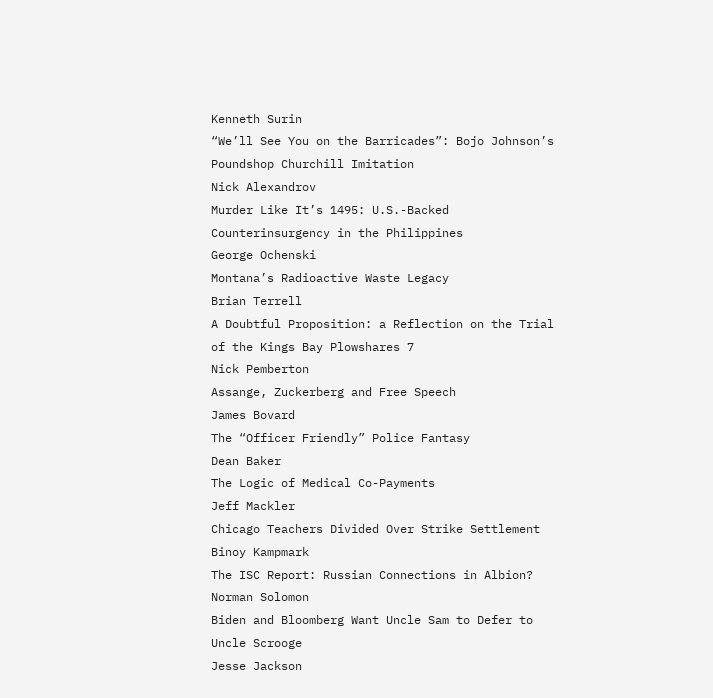Kenneth Surin
“We’ll See You on the Barricades”: Bojo Johnson’s Poundshop Churchill Imitation
Nick Alexandrov
Murder Like It’s 1495: U.S.-Backed Counterinsurgency in the Philippines
George Ochenski
Montana’s Radioactive Waste Legacy
Brian Terrell
A Doubtful Proposition: a Reflection on the Trial of the Kings Bay Plowshares 7
Nick Pemberton
Assange, Zuckerberg and Free Speech
James Bovard
The “Officer Friendly” Police Fantasy
Dean Baker
The Logic of Medical Co-Payments
Jeff Mackler
Chicago Teachers Divided Over Strike Settlement
Binoy Kampmark
The ISC Report: Russian Connections in Albion?
Norman Solomon
Biden and Bloomberg Want Uncle Sam to Defer to Uncle Scrooge
Jesse Jackson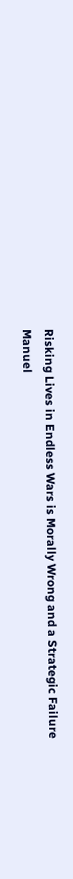Risking Lives in Endless Wars is Morally Wrong and a Strategic Failure
Manuel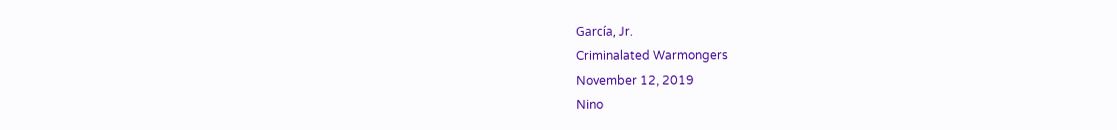García, Jr.
Criminalated Warmongers
November 12, 2019
Nino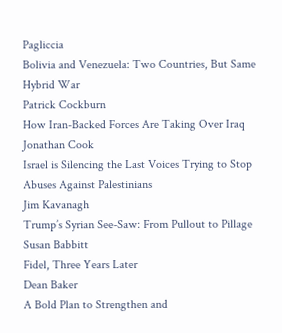Pagliccia
Bolivia and Venezuela: Two Countries, But Same Hybrid War
Patrick Cockburn
How Iran-Backed Forces Are Taking Over Iraq
Jonathan Cook
Israel is Silencing the Last Voices Trying to Stop Abuses Against Palestinians
Jim Kavanagh
Trump’s Syrian See-Saw: From Pullout to Pillage
Susan Babbitt
Fidel, Three Years Later
Dean Baker
A Bold Plan to Strengthen and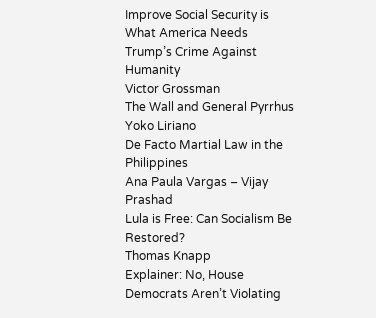Improve Social Security is What America Needs
Trump’s Crime Against Humanity
Victor Grossman
The Wall and General Pyrrhus
Yoko Liriano
De Facto Martial Law in the Philippines
Ana Paula Vargas – Vijay Prashad
Lula is Free: Can Socialism Be Restored?
Thomas Knapp
Explainer: No, House Democrats Aren’t Violating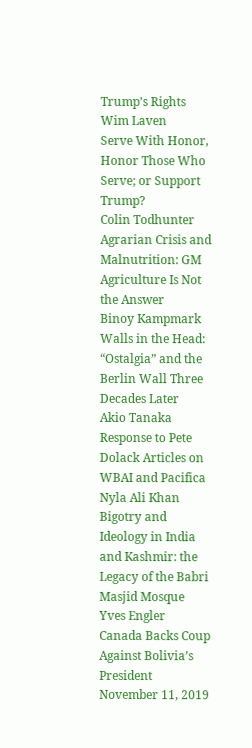Trump’s Rights
Wim Laven
Serve With Honor, Honor Those Who Serve; or Support Trump?
Colin Todhunter
Agrarian Crisis and Malnutrition: GM Agriculture Is Not the Answer
Binoy Kampmark
Walls in the Head: “Ostalgia” and the Berlin Wall Three Decades Later
Akio Tanaka
Response to Pete Dolack Articles on WBAI and Pacifica
Nyla Ali Khan
Bigotry and Ideology in India and Kashmir: the Legacy of the Babri Masjid Mosque
Yves Engler
Canada Backs Coup Against Bolivia’s President
November 11, 2019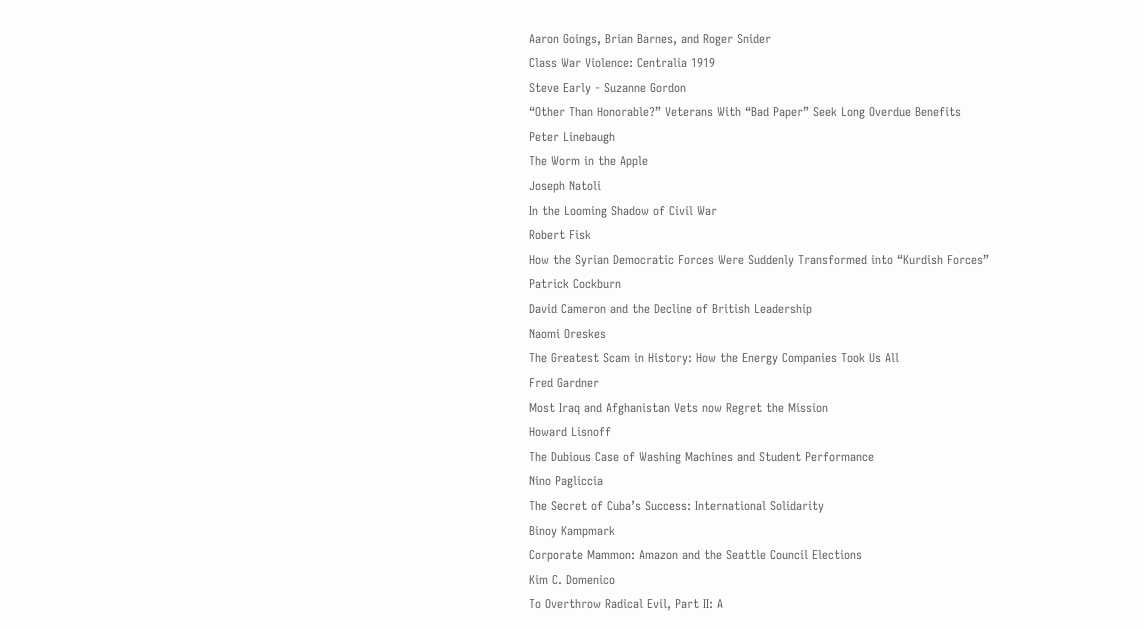Aaron Goings, Brian Barnes, and Roger Snider
Class War Violence: Centralia 1919
Steve Early - Suzanne Gordon
“Other Than Honorable?” Veterans With “Bad Paper” Seek Long Overdue Benefits
Peter Linebaugh
The Worm in the Apple
Joseph Natoli
In the Looming Shadow of Civil War
Robert Fisk
How the Syrian Democratic Forces Were Suddenly Transformed into “Kurdish Forces”
Patrick Cockburn
David Cameron and the Decline of British Leadership
Naomi Oreskes
The Greatest Scam in History: How the Energy Companies Took Us All
Fred Gardner
Most Iraq and Afghanistan Vets now Regret the Mission
Howard Lisnoff
The Dubious Case of Washing Machines and Student Performance
Nino Pagliccia
The Secret of Cuba’s Success: International Solidarity
Binoy Kampmark
Corporate Mammon: Amazon and the Seattle Council Elections
Kim C. Domenico
To Overthrow Radical Evil, Part II: A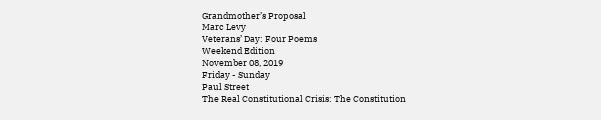Grandmother’s Proposal
Marc Levy
Veterans’ Day: Four Poems
Weekend Edition
November 08, 2019
Friday - Sunday
Paul Street
The Real Constitutional Crisis: The Constitution